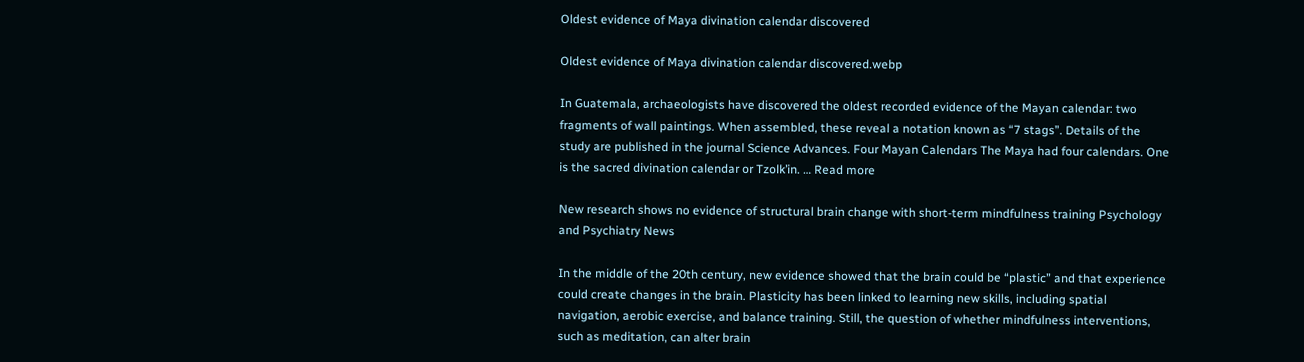Oldest evidence of Maya divination calendar discovered

Oldest evidence of Maya divination calendar discovered.webp

In Guatemala, archaeologists have discovered the oldest recorded evidence of the Mayan calendar: two fragments of wall paintings. When assembled, these reveal a notation known as “7 stags”. Details of the study are published in the journal Science Advances. Four Mayan Calendars The Maya had four calendars. One is the sacred divination calendar or Tzolk’in. … Read more

New research shows no evidence of structural brain change with short-term mindfulness training Psychology and Psychiatry News

In the middle of the 20th century, new evidence showed that the brain could be “plastic” and that experience could create changes in the brain. Plasticity has been linked to learning new skills, including spatial navigation, aerobic exercise, and balance training. Still, the question of whether mindfulness interventions, such as meditation, can alter brain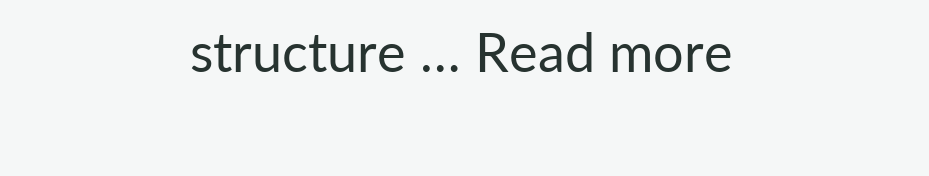structure … Read more